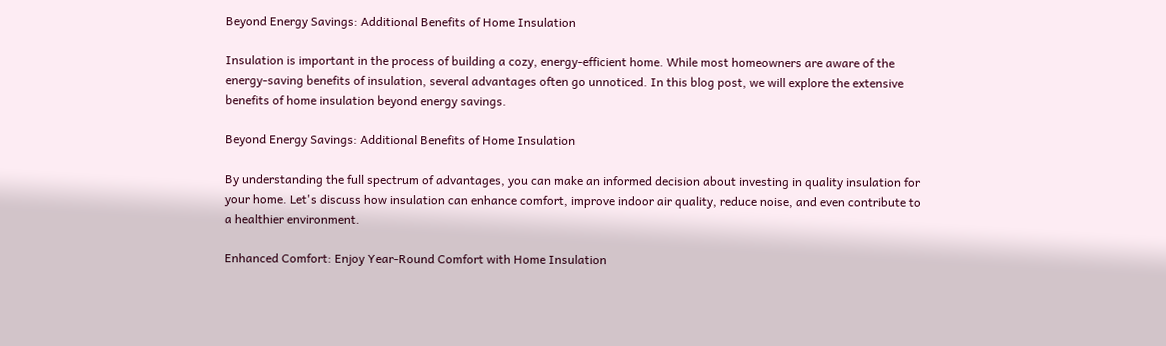Beyond Energy Savings: Additional Benefits of Home Insulation

Insulation is important in the process of building a cozy, energy-efficient home. While most homeowners are aware of the energy-saving benefits of insulation, several advantages often go unnoticed. In this blog post, we will explore the extensive benefits of home insulation beyond energy savings.

Beyond Energy Savings: Additional Benefits of Home Insulation

By understanding the full spectrum of advantages, you can make an informed decision about investing in quality insulation for your home. Let's discuss how insulation can enhance comfort, improve indoor air quality, reduce noise, and even contribute to a healthier environment.

Enhanced Comfort: Enjoy Year-Round Comfort with Home Insulation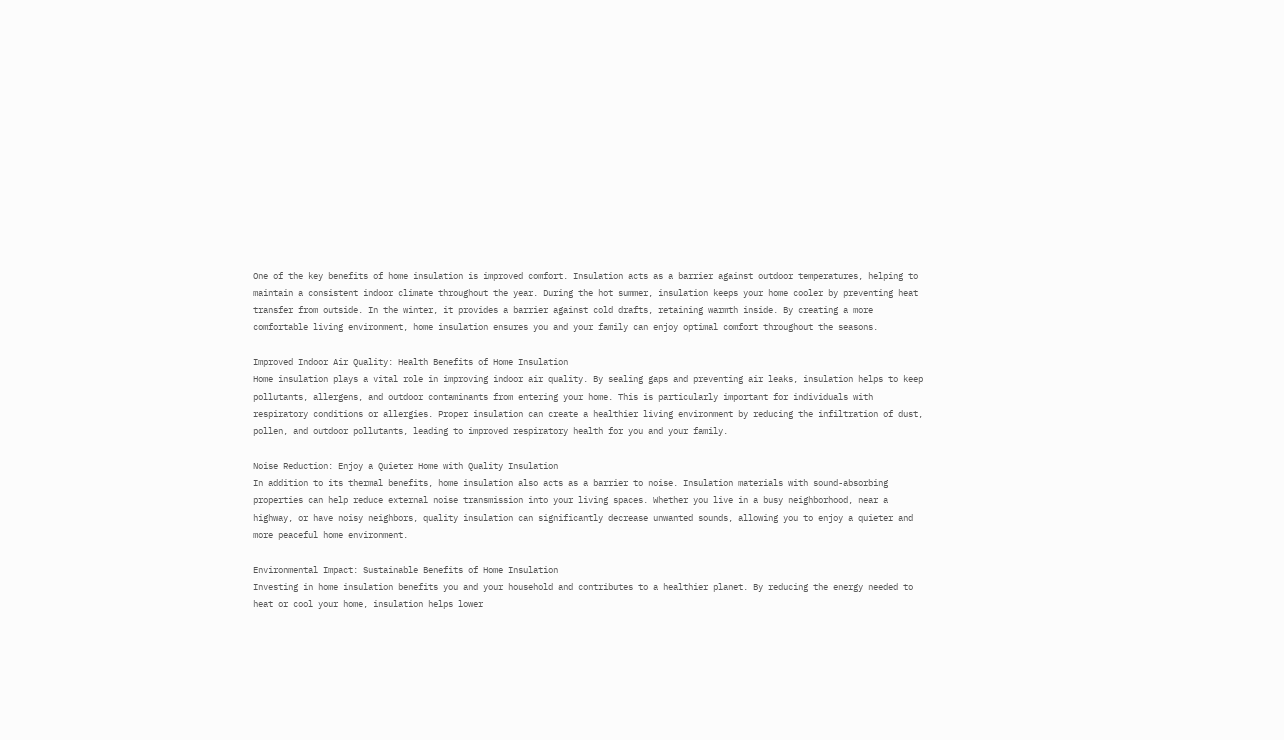One of the key benefits of home insulation is improved comfort. Insulation acts as a barrier against outdoor temperatures, helping to maintain a consistent indoor climate throughout the year. During the hot summer, insulation keeps your home cooler by preventing heat transfer from outside. In the winter, it provides a barrier against cold drafts, retaining warmth inside. By creating a more comfortable living environment, home insulation ensures you and your family can enjoy optimal comfort throughout the seasons.

Improved Indoor Air Quality: Health Benefits of Home Insulation
Home insulation plays a vital role in improving indoor air quality. By sealing gaps and preventing air leaks, insulation helps to keep pollutants, allergens, and outdoor contaminants from entering your home. This is particularly important for individuals with respiratory conditions or allergies. Proper insulation can create a healthier living environment by reducing the infiltration of dust, pollen, and outdoor pollutants, leading to improved respiratory health for you and your family.

Noise Reduction: Enjoy a Quieter Home with Quality Insulation
In addition to its thermal benefits, home insulation also acts as a barrier to noise. Insulation materials with sound-absorbing properties can help reduce external noise transmission into your living spaces. Whether you live in a busy neighborhood, near a highway, or have noisy neighbors, quality insulation can significantly decrease unwanted sounds, allowing you to enjoy a quieter and more peaceful home environment.

Environmental Impact: Sustainable Benefits of Home Insulation
Investing in home insulation benefits you and your household and contributes to a healthier planet. By reducing the energy needed to heat or cool your home, insulation helps lower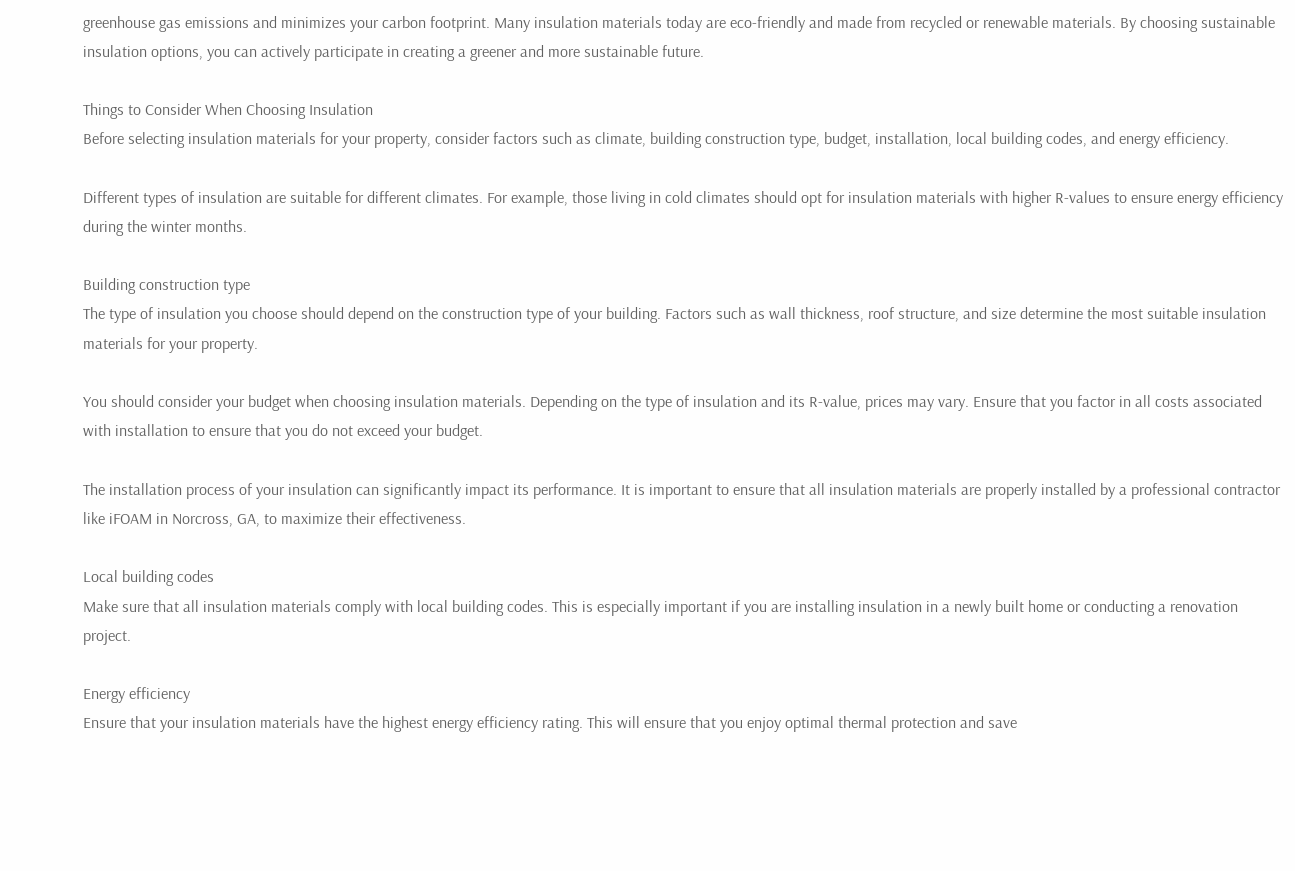greenhouse gas emissions and minimizes your carbon footprint. Many insulation materials today are eco-friendly and made from recycled or renewable materials. By choosing sustainable insulation options, you can actively participate in creating a greener and more sustainable future.

Things to Consider When Choosing Insulation
Before selecting insulation materials for your property, consider factors such as climate, building construction type, budget, installation, local building codes, and energy efficiency.

Different types of insulation are suitable for different climates. For example, those living in cold climates should opt for insulation materials with higher R-values to ensure energy efficiency during the winter months.

Building construction type
The type of insulation you choose should depend on the construction type of your building. Factors such as wall thickness, roof structure, and size determine the most suitable insulation materials for your property.

You should consider your budget when choosing insulation materials. Depending on the type of insulation and its R-value, prices may vary. Ensure that you factor in all costs associated with installation to ensure that you do not exceed your budget.

The installation process of your insulation can significantly impact its performance. It is important to ensure that all insulation materials are properly installed by a professional contractor like iFOAM in Norcross, GA, to maximize their effectiveness.

Local building codes
Make sure that all insulation materials comply with local building codes. This is especially important if you are installing insulation in a newly built home or conducting a renovation project.

Energy efficiency
Ensure that your insulation materials have the highest energy efficiency rating. This will ensure that you enjoy optimal thermal protection and save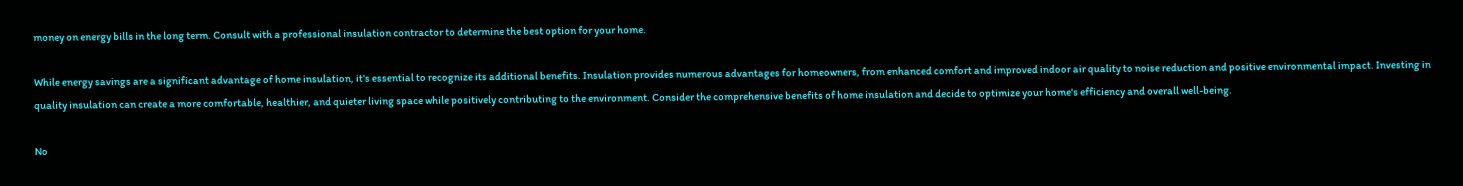money on energy bills in the long term. Consult with a professional insulation contractor to determine the best option for your home.

While energy savings are a significant advantage of home insulation, it's essential to recognize its additional benefits. Insulation provides numerous advantages for homeowners, from enhanced comfort and improved indoor air quality to noise reduction and positive environmental impact. Investing in quality insulation can create a more comfortable, healthier, and quieter living space while positively contributing to the environment. Consider the comprehensive benefits of home insulation and decide to optimize your home's efficiency and overall well-being.

No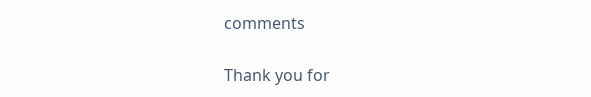comments

Thank you for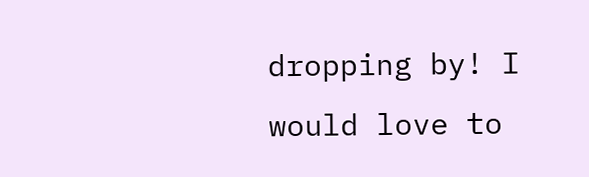dropping by! I would love to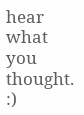hear what you thought. :)